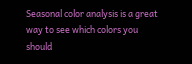Seasonal color analysis is a great way to see which colors you should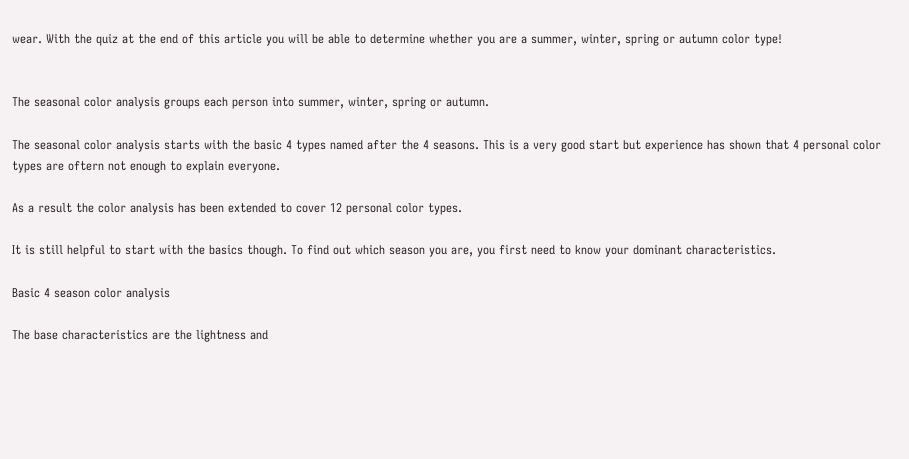wear. With the quiz at the end of this article you will be able to determine whether you are a summer, winter, spring or autumn color type!


The seasonal color analysis groups each person into summer, winter, spring or autumn.

The seasonal color analysis starts with the basic 4 types named after the 4 seasons. This is a very good start but experience has shown that 4 personal color types are oftern not enough to explain everyone.

As a result the color analysis has been extended to cover 12 personal color types.

It is still helpful to start with the basics though. To find out which season you are, you first need to know your dominant characteristics.

Basic 4 season color analysis

The base characteristics are the lightness and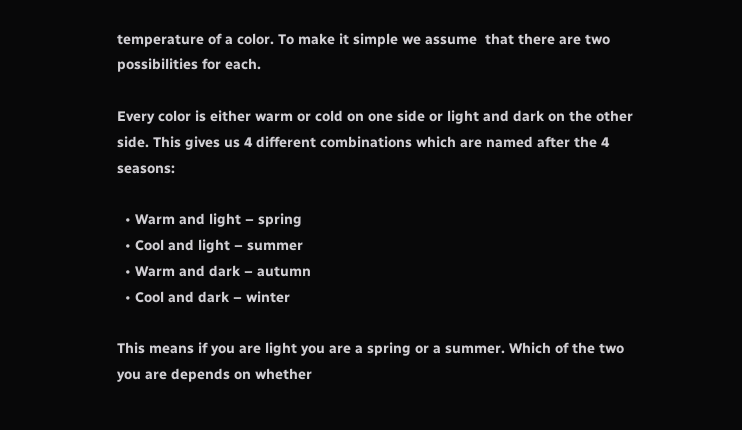temperature of a color. To make it simple we assume  that there are two possibilities for each.

Every color is either warm or cold on one side or light and dark on the other side. This gives us 4 different combinations which are named after the 4 seasons:

  • Warm and light – spring
  • Cool and light – summer
  • Warm and dark – autumn
  • Cool and dark – winter

This means if you are light you are a spring or a summer. Which of the two you are depends on whether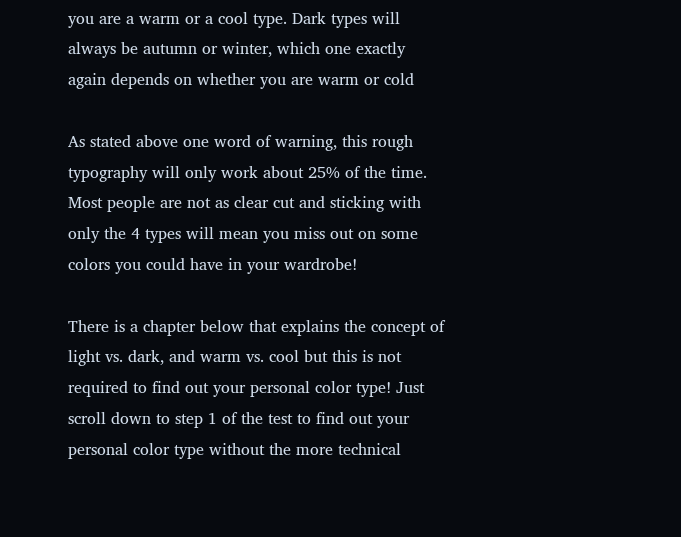you are a warm or a cool type. Dark types will always be autumn or winter, which one exactly again depends on whether you are warm or cold

As stated above one word of warning, this rough typography will only work about 25% of the time. Most people are not as clear cut and sticking with only the 4 types will mean you miss out on some colors you could have in your wardrobe!

There is a chapter below that explains the concept of light vs. dark, and warm vs. cool but this is not required to find out your personal color type! Just scroll down to step 1 of the test to find out your personal color type without the more technical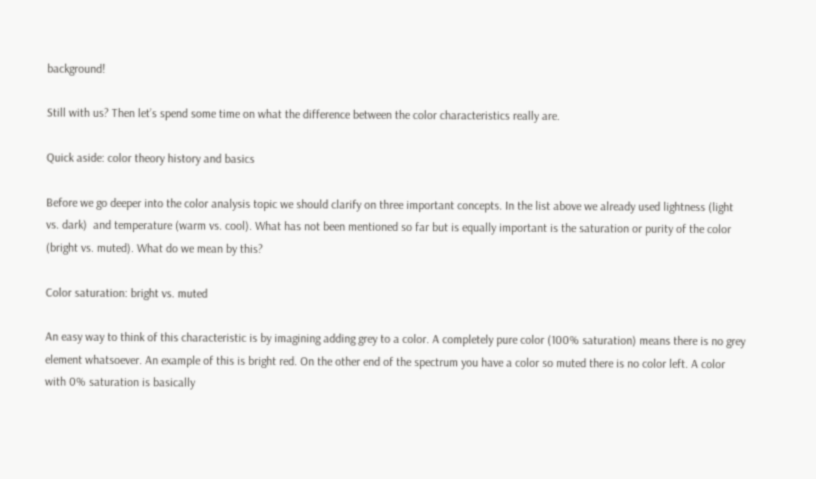background!

Still with us? Then let’s spend some time on what the difference between the color characteristics really are.

Quick aside: color theory history and basics

Before we go deeper into the color analysis topic we should clarify on three important concepts. In the list above we already used lightness (light vs. dark)  and temperature (warm vs. cool). What has not been mentioned so far but is equally important is the saturation or purity of the color (bright vs. muted). What do we mean by this?

Color saturation: bright vs. muted

An easy way to think of this characteristic is by imagining adding grey to a color. A completely pure color (100% saturation) means there is no grey element whatsoever. An example of this is bright red. On the other end of the spectrum you have a color so muted there is no color left. A color with 0% saturation is basically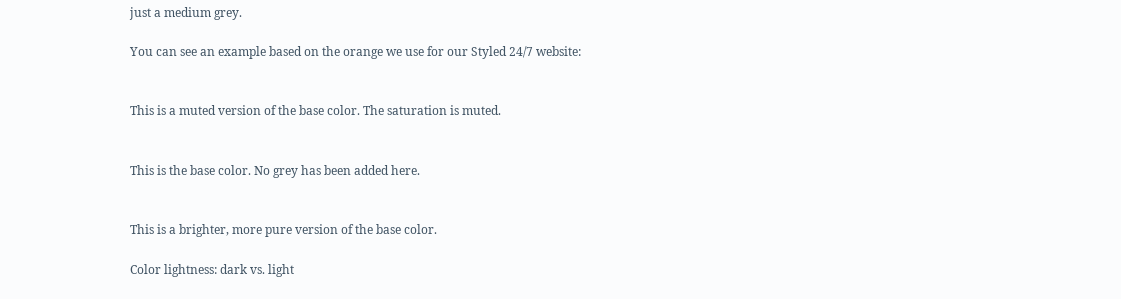just a medium grey.

You can see an example based on the orange we use for our Styled 24/7 website:


This is a muted version of the base color. The saturation is muted.


This is the base color. No grey has been added here.


This is a brighter, more pure version of the base color.

Color lightness: dark vs. light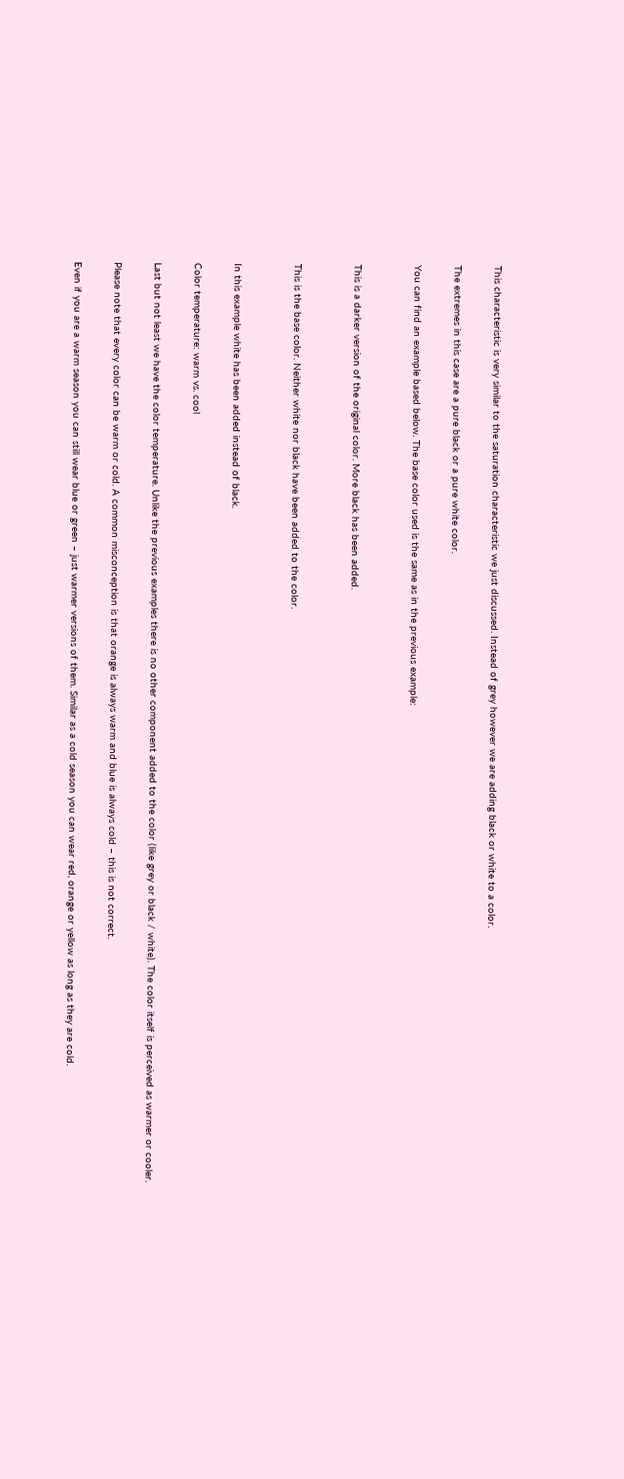This characteristic is very similar to the saturation characteristic we just discussed. Instead of grey however we are adding black or white to a color.

The extremes in this case are a pure black or a pure white color.

You can find an example based below. The base color used is the same as in the previous example:


This is a darker version of the original color. More black has been added.


This is the base color. Neither white nor black have been added to the color.


In this example white has been added instead of black.

Color temperature: warm vs. cool

Last but not least we have the color temperature. Unlike the previous examples there is no other component added to the color (like grey or black / white). The color itself is perceived as warmer or cooler.

Please note that every color can be warm or cold. A common misconception is that orange is always warm and blue is always cold – this is not correct.

Even if you are a warm season you can still wear blue or green – just warmer versions of them. Similar as a cold season you can wear red, orange or yellow as long as they are cold.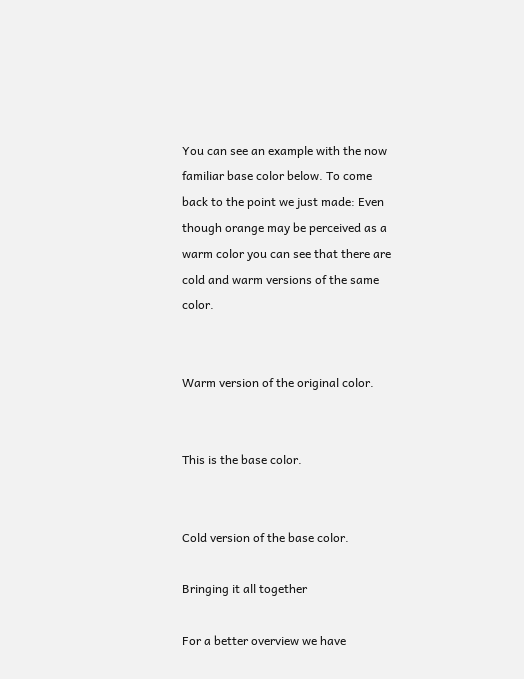You can see an example with the now familiar base color below. To come back to the point we just made: Even though orange may be perceived as a warm color you can see that there are cold and warm versions of the same color.


Warm version of the original color.


This is the base color.


Cold version of the base color.

Bringing it all together

For a better overview we have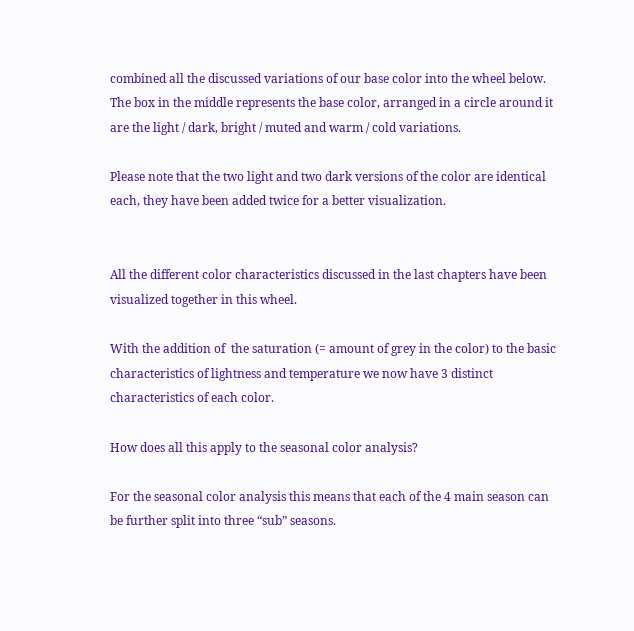combined all the discussed variations of our base color into the wheel below. The box in the middle represents the base color, arranged in a circle around it are the light / dark, bright / muted and warm / cold variations.

Please note that the two light and two dark versions of the color are identical each, they have been added twice for a better visualization.


All the different color characteristics discussed in the last chapters have been visualized together in this wheel.

With the addition of  the saturation (= amount of grey in the color) to the basic characteristics of lightness and temperature we now have 3 distinct characteristics of each color.

How does all this apply to the seasonal color analysis?

For the seasonal color analysis this means that each of the 4 main season can be further split into three “sub” seasons.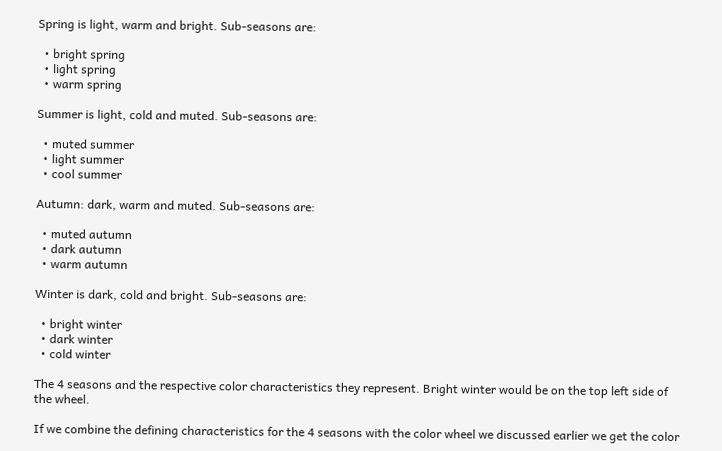Spring is light, warm and bright. Sub-seasons are:

  • bright spring
  • light spring
  • warm spring

Summer is light, cold and muted. Sub-seasons are:

  • muted summer
  • light summer
  • cool summer

Autumn: dark, warm and muted. Sub-seasons are:

  • muted autumn
  • dark autumn
  • warm autumn

Winter is dark, cold and bright. Sub-seasons are:

  • bright winter
  • dark winter
  • cold winter

The 4 seasons and the respective color characteristics they represent. Bright winter would be on the top left side of the wheel.

If we combine the defining characteristics for the 4 seasons with the color wheel we discussed earlier we get the color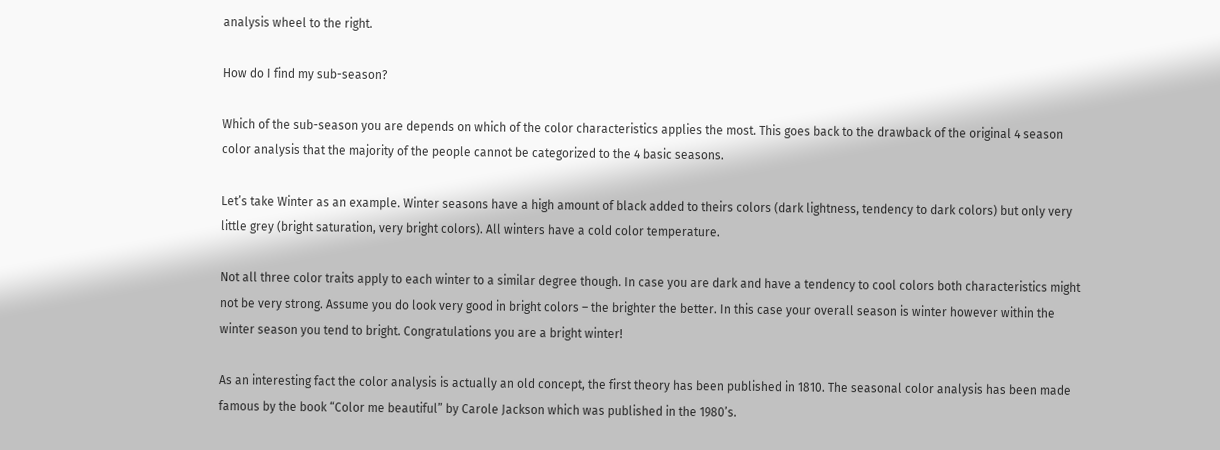analysis wheel to the right.

How do I find my sub-season?

Which of the sub-season you are depends on which of the color characteristics applies the most. This goes back to the drawback of the original 4 season color analysis that the majority of the people cannot be categorized to the 4 basic seasons.

Let’s take Winter as an example. Winter seasons have a high amount of black added to theirs colors (dark lightness, tendency to dark colors) but only very little grey (bright saturation, very bright colors). All winters have a cold color temperature.

Not all three color traits apply to each winter to a similar degree though. In case you are dark and have a tendency to cool colors both characteristics might not be very strong. Assume you do look very good in bright colors – the brighter the better. In this case your overall season is winter however within the winter season you tend to bright. Congratulations you are a bright winter!

As an interesting fact the color analysis is actually an old concept, the first theory has been published in 1810. The seasonal color analysis has been made famous by the book “Color me beautiful” by Carole Jackson which was published in the 1980’s.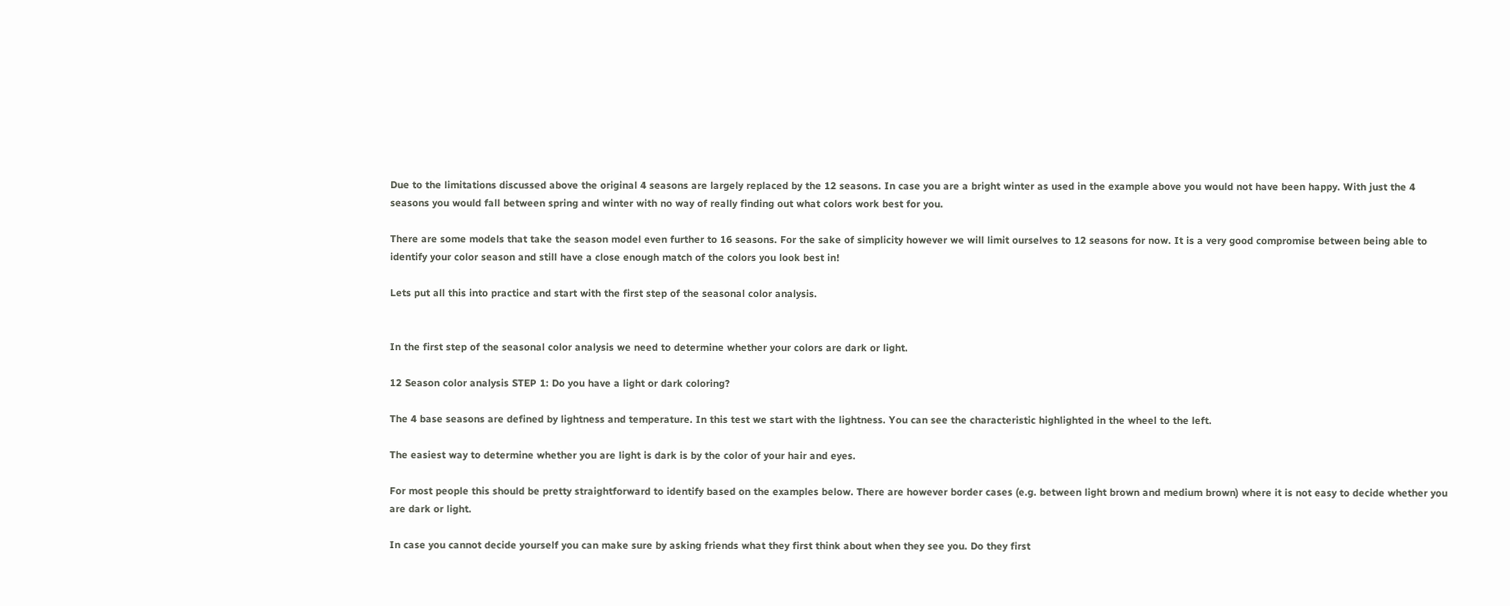Due to the limitations discussed above the original 4 seasons are largely replaced by the 12 seasons. In case you are a bright winter as used in the example above you would not have been happy. With just the 4 seasons you would fall between spring and winter with no way of really finding out what colors work best for you.

There are some models that take the season model even further to 16 seasons. For the sake of simplicity however we will limit ourselves to 12 seasons for now. It is a very good compromise between being able to identify your color season and still have a close enough match of the colors you look best in!

Lets put all this into practice and start with the first step of the seasonal color analysis.


In the first step of the seasonal color analysis we need to determine whether your colors are dark or light.

12 Season color analysis STEP 1: Do you have a light or dark coloring?

The 4 base seasons are defined by lightness and temperature. In this test we start with the lightness. You can see the characteristic highlighted in the wheel to the left.

The easiest way to determine whether you are light is dark is by the color of your hair and eyes.

For most people this should be pretty straightforward to identify based on the examples below. There are however border cases (e.g. between light brown and medium brown) where it is not easy to decide whether you are dark or light.

In case you cannot decide yourself you can make sure by asking friends what they first think about when they see you. Do they first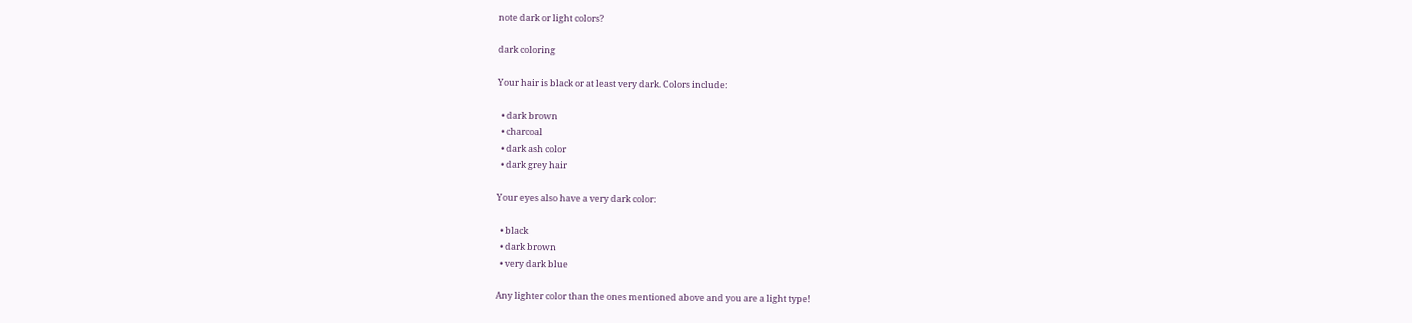note dark or light colors?

dark coloring

Your hair is black or at least very dark. Colors include:

  • dark brown
  • charcoal
  • dark ash color
  • dark grey hair

Your eyes also have a very dark color:

  • black
  • dark brown
  • very dark blue

Any lighter color than the ones mentioned above and you are a light type!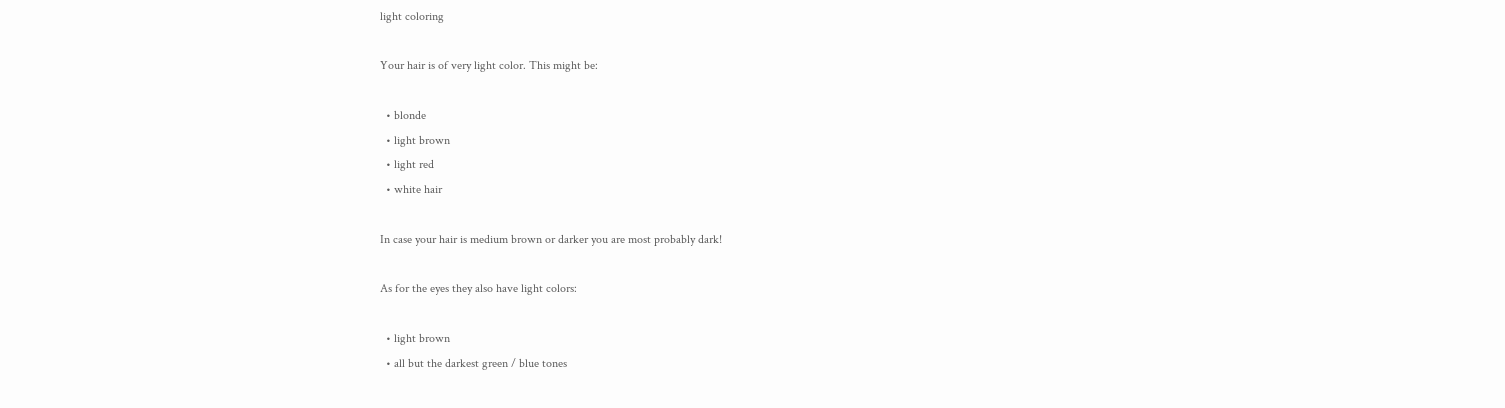light coloring

Your hair is of very light color. This might be:

  • blonde
  • light brown
  • light red
  • white hair

In case your hair is medium brown or darker you are most probably dark!

As for the eyes they also have light colors:

  • light brown
  • all but the darkest green / blue tones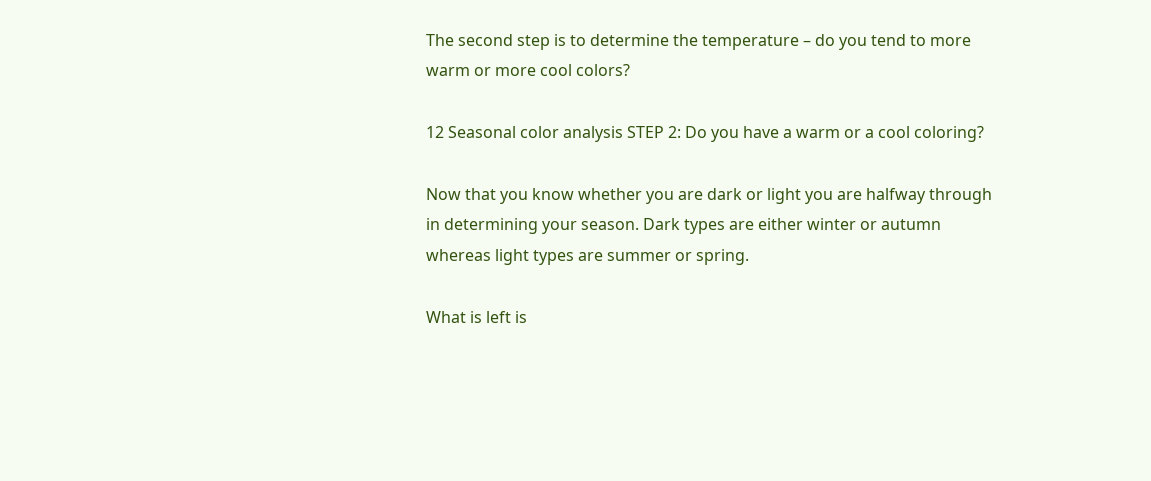The second step is to determine the temperature – do you tend to more warm or more cool colors?

12 Seasonal color analysis STEP 2: Do you have a warm or a cool coloring?

Now that you know whether you are dark or light you are halfway through in determining your season. Dark types are either winter or autumn whereas light types are summer or spring.

What is left is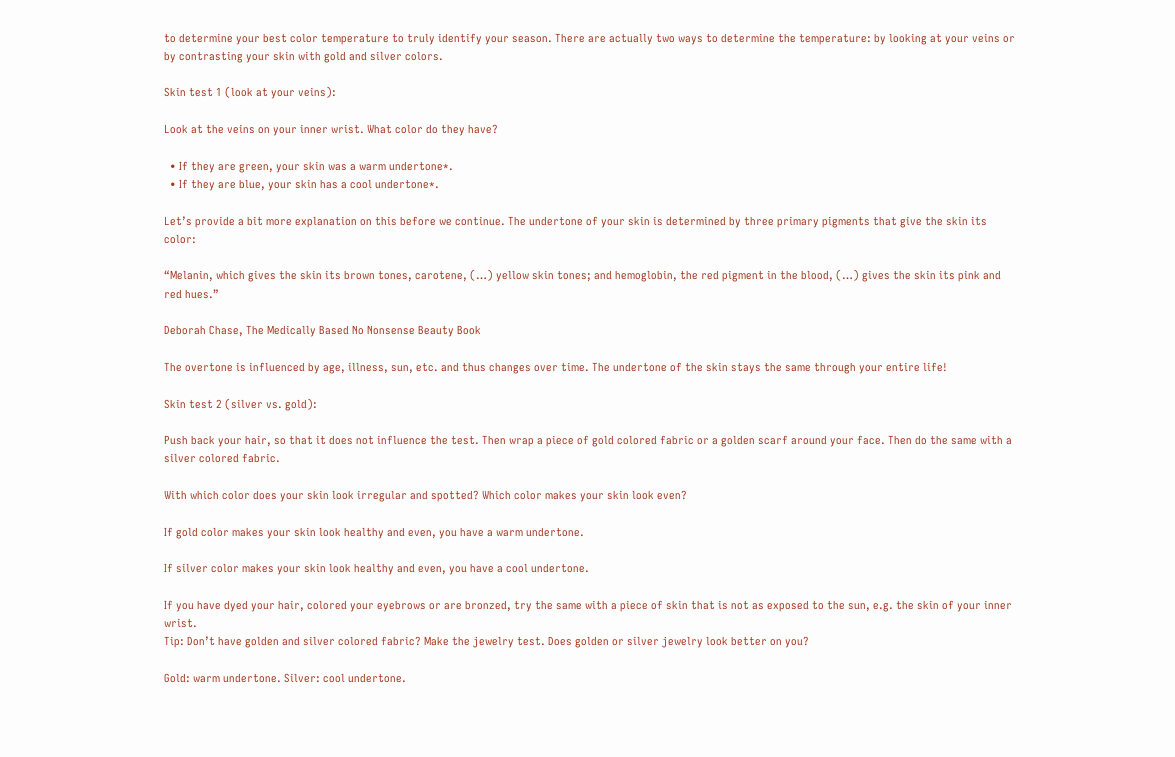to determine your best color temperature to truly identify your season. There are actually two ways to determine the temperature: by looking at your veins or by contrasting your skin with gold and silver colors.

Skin test 1 (look at your veins):

Look at the veins on your inner wrist. What color do they have?

  • If they are green, your skin was a warm undertone*.
  • If they are blue, your skin has a cool undertone*.

Let’s provide a bit more explanation on this before we continue. The undertone of your skin is determined by three primary pigments that give the skin its color:

“Melanin, which gives the skin its brown tones, carotene, (…) yellow skin tones; and hemoglobin, the red pigment in the blood, (…) gives the skin its pink and red hues.”

Deborah Chase, The Medically Based No Nonsense Beauty Book

The overtone is influenced by age, illness, sun, etc. and thus changes over time. The undertone of the skin stays the same through your entire life!

Skin test 2 (silver vs. gold):

Push back your hair, so that it does not influence the test. Then wrap a piece of gold colored fabric or a golden scarf around your face. Then do the same with a silver colored fabric.

With which color does your skin look irregular and spotted? Which color makes your skin look even?

If gold color makes your skin look healthy and even, you have a warm undertone.

If silver color makes your skin look healthy and even, you have a cool undertone.

If you have dyed your hair, colored your eyebrows or are bronzed, try the same with a piece of skin that is not as exposed to the sun, e.g. the skin of your inner wrist.
Tip: Don’t have golden and silver colored fabric? Make the jewelry test. Does golden or silver jewelry look better on you?

Gold: warm undertone. Silver: cool undertone.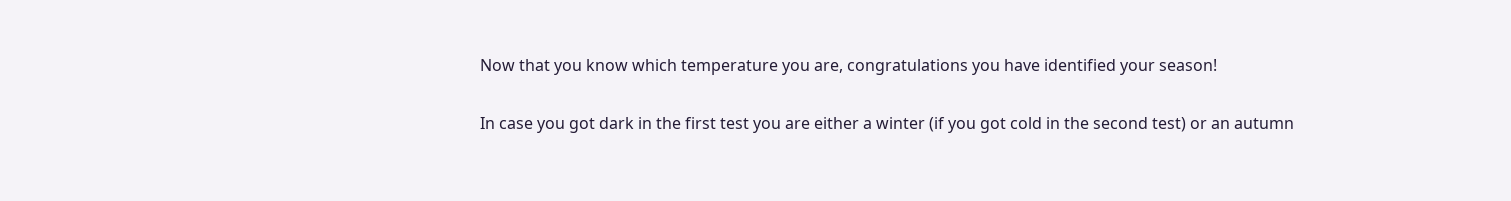Now that you know which temperature you are, congratulations you have identified your season!

In case you got dark in the first test you are either a winter (if you got cold in the second test) or an autumn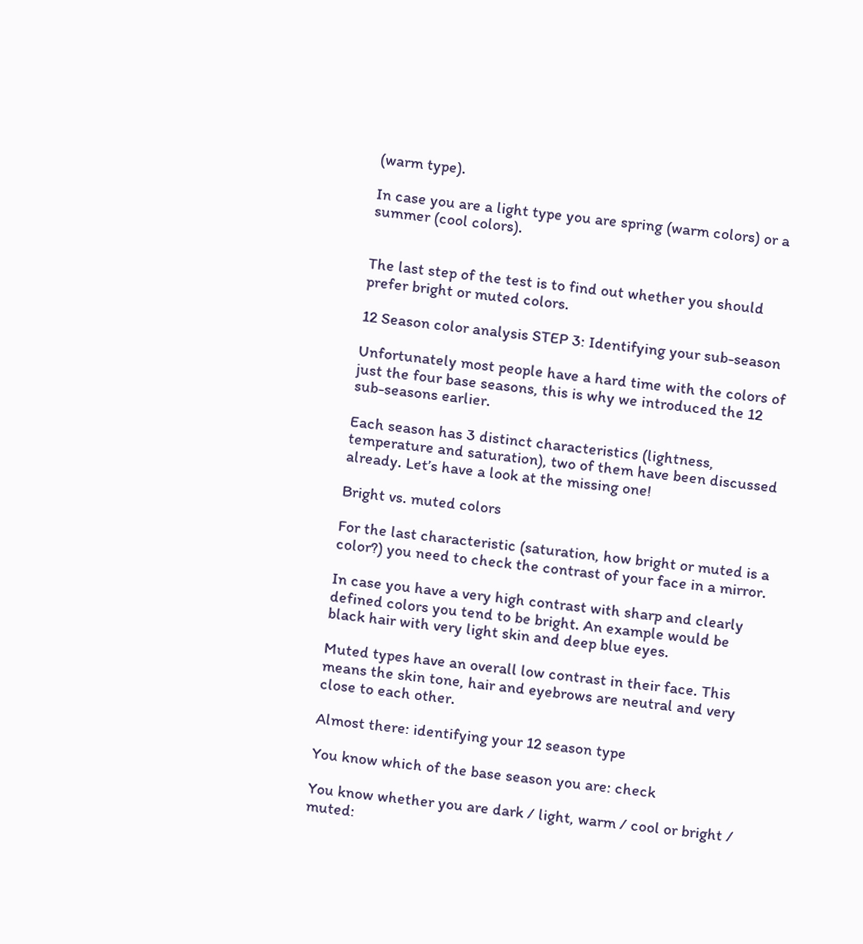(warm type).

In case you are a light type you are spring (warm colors) or a summer (cool colors).


The last step of the test is to find out whether you should prefer bright or muted colors.

12 Season color analysis STEP 3: Identifying your sub-season

Unfortunately most people have a hard time with the colors of just the four base seasons, this is why we introduced the 12 sub-seasons earlier.

Each season has 3 distinct characteristics (lightness, temperature and saturation), two of them have been discussed already. Let’s have a look at the missing one!

Bright vs. muted colors

For the last characteristic (saturation, how bright or muted is a color?) you need to check the contrast of your face in a mirror.

In case you have a very high contrast with sharp and clearly defined colors you tend to be bright. An example would be black hair with very light skin and deep blue eyes.

Muted types have an overall low contrast in their face. This means the skin tone, hair and eyebrows are neutral and very close to each other.

Almost there: identifying your 12 season type

You know which of the base season you are: check

You know whether you are dark / light, warm / cool or bright / muted: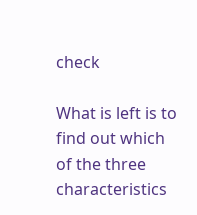check

What is left is to find out which of the three characteristics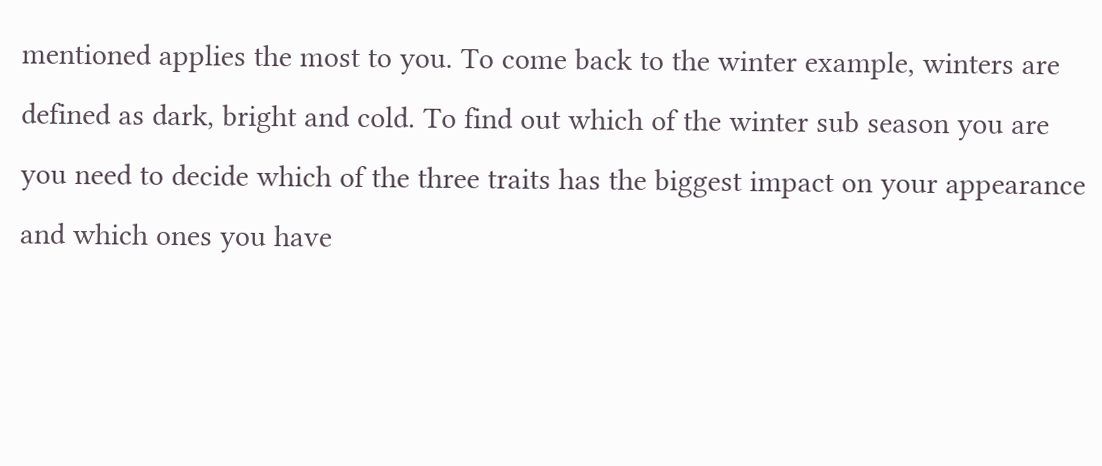mentioned applies the most to you. To come back to the winter example, winters are defined as dark, bright and cold. To find out which of the winter sub season you are you need to decide which of the three traits has the biggest impact on your appearance and which ones you have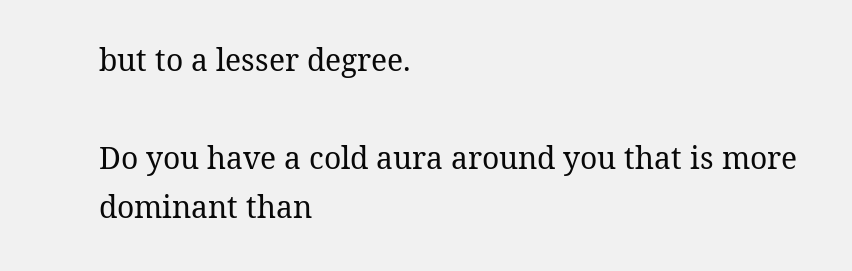but to a lesser degree.

Do you have a cold aura around you that is more dominant than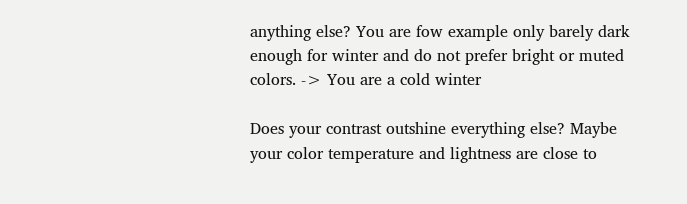anything else? You are fow example only barely dark enough for winter and do not prefer bright or muted colors. -> You are a cold winter

Does your contrast outshine everything else? Maybe your color temperature and lightness are close to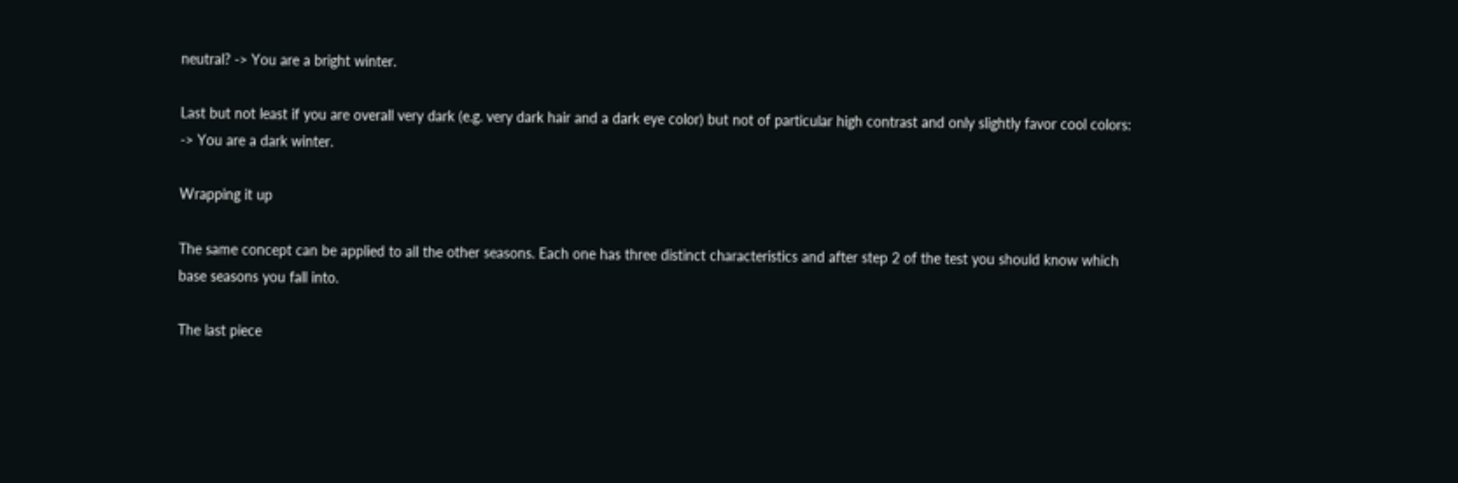neutral? -> You are a bright winter.

Last but not least if you are overall very dark (e.g. very dark hair and a dark eye color) but not of particular high contrast and only slightly favor cool colors: -> You are a dark winter.

Wrapping it up

The same concept can be applied to all the other seasons. Each one has three distinct characteristics and after step 2 of the test you should know which base seasons you fall into.

The last piece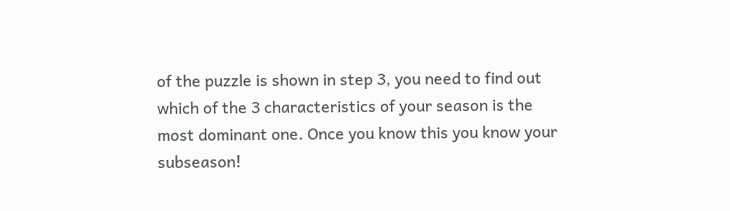of the puzzle is shown in step 3, you need to find out which of the 3 characteristics of your season is the most dominant one. Once you know this you know your subseason!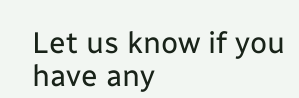Let us know if you have any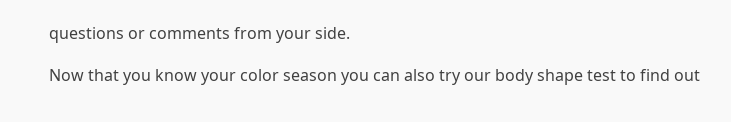questions or comments from your side.

Now that you know your color season you can also try our body shape test to find out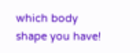which body shape you have!